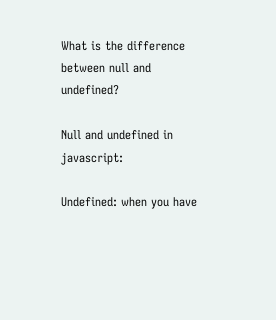What is the difference between null and undefined?

Null and undefined in javascript:

Undefined: when you have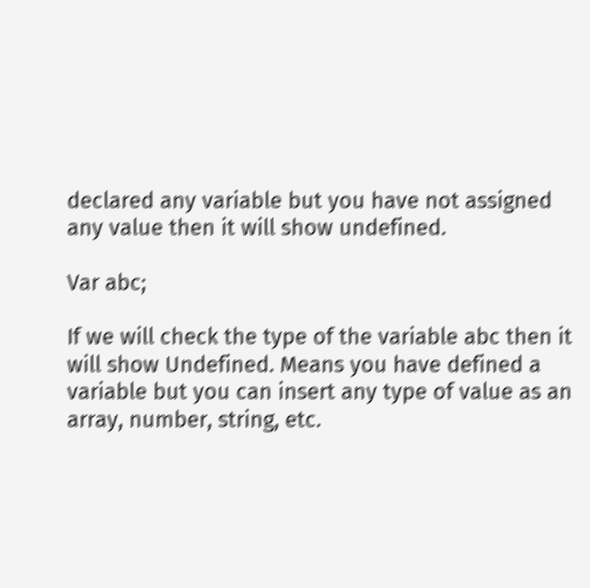declared any variable but you have not assigned any value then it will show undefined.

Var abc;

If we will check the type of the variable abc then it will show Undefined. Means you have defined a variable but you can insert any type of value as an array, number, string, etc.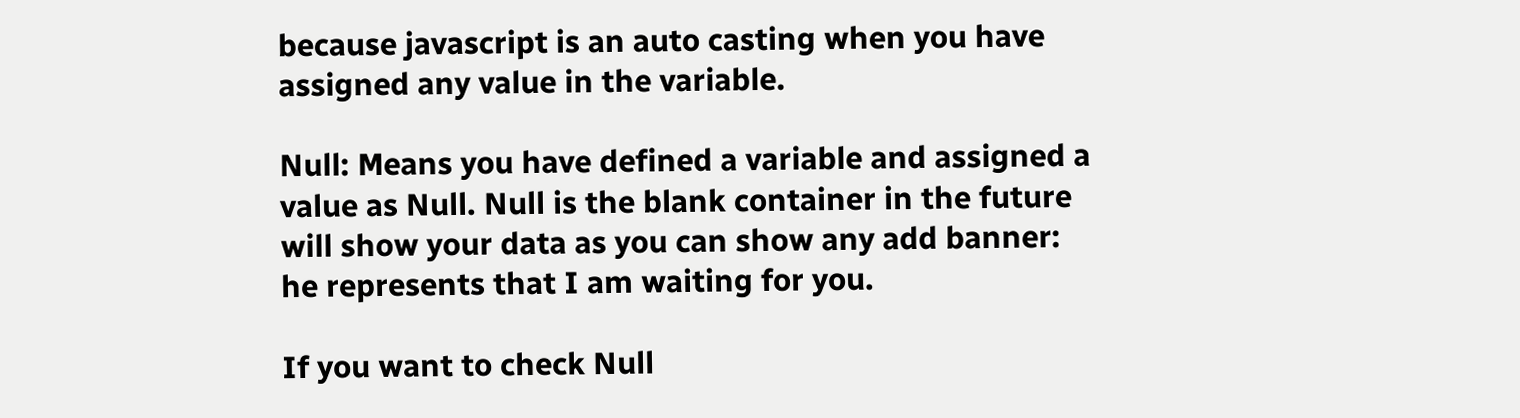because javascript is an auto casting when you have assigned any value in the variable.

Null: Means you have defined a variable and assigned a value as Null. Null is the blank container in the future will show your data as you can show any add banner: he represents that I am waiting for you.

If you want to check Null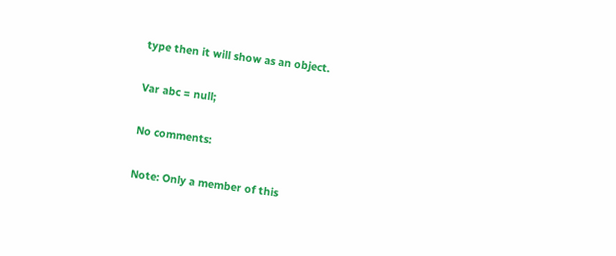type then it will show as an object.

Var abc = null;

No comments:

Note: Only a member of this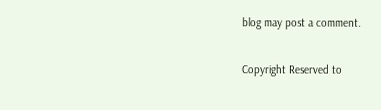blog may post a comment.

Copyright Reserved to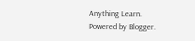Anything Learn. Powered by Blogger.